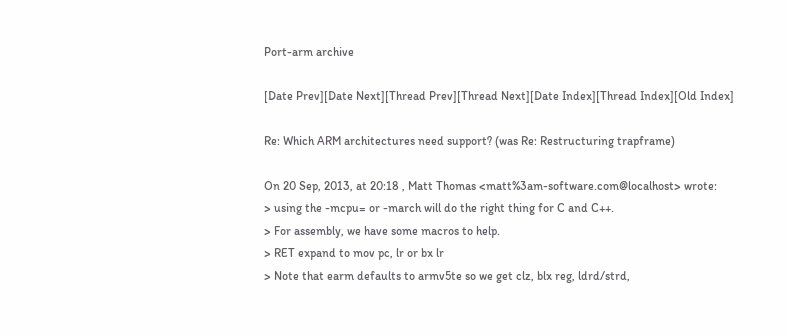Port-arm archive

[Date Prev][Date Next][Thread Prev][Thread Next][Date Index][Thread Index][Old Index]

Re: Which ARM architectures need support? (was Re: Restructuring trapframe)

On 20 Sep, 2013, at 20:18 , Matt Thomas <matt%3am-software.com@localhost> wrote:
> using the -mcpu= or -march will do the right thing for C and C++.
> For assembly, we have some macros to help.
> RET expand to mov pc, lr or bx lr
> Note that earm defaults to armv5te so we get clz, blx reg, ldrd/strd,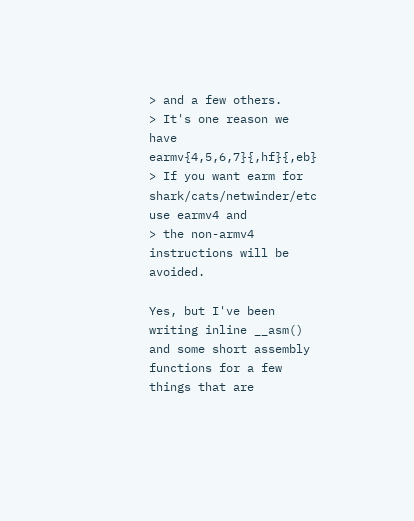> and a few others.
> It's one reason we have earmv{4,5,6,7}{,hf}{,eb}
> If you want earm for shark/cats/netwinder/etc use earmv4 and
> the non-armv4 instructions will be avoided.

Yes, but I've been writing inline __asm() and some short assembly
functions for a few things that are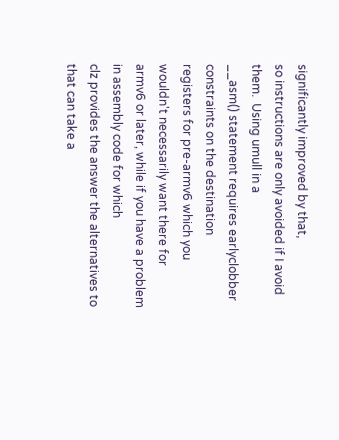significantly improved by that,
so instructions are only avoided if I avoid them.  Using umull in a
__asm() statement requires earlyclobber constraints on the destination
registers for pre-armv6 which you wouldn't necessarily want there for
armv6 or later, while if you have a problem in assembly code for which
clz provides the answer the alternatives to that can take a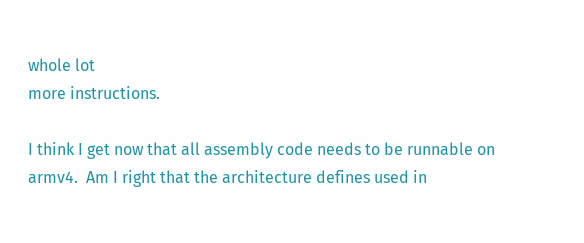whole lot
more instructions.

I think I get now that all assembly code needs to be runnable on
armv4.  Am I right that the architecture defines used in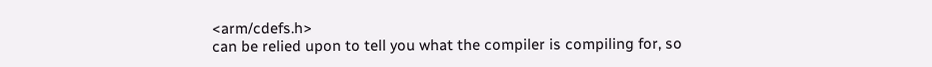<arm/cdefs.h>
can be relied upon to tell you what the compiler is compiling for, so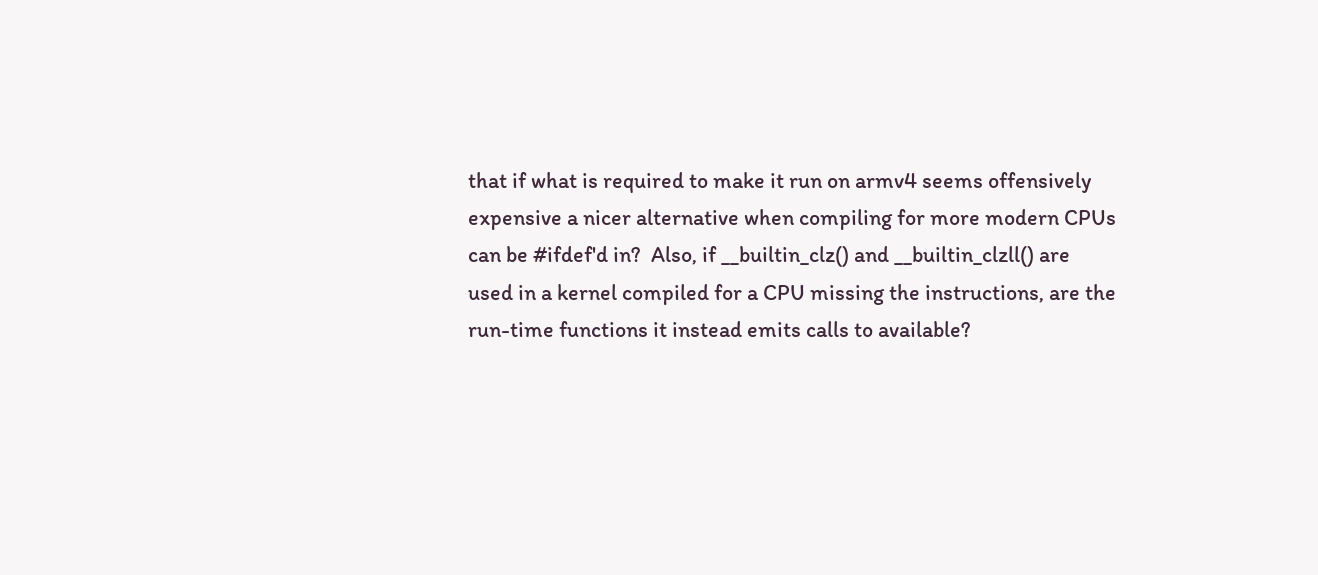that if what is required to make it run on armv4 seems offensively
expensive a nicer alternative when compiling for more modern CPUs
can be #ifdef'd in?  Also, if __builtin_clz() and __builtin_clzll() are
used in a kernel compiled for a CPU missing the instructions, are the
run-time functions it instead emits calls to available?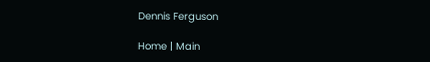Dennis Ferguson

Home | Main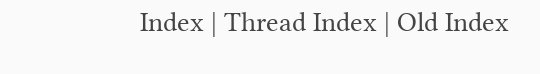Index | Thread Index | Old Index